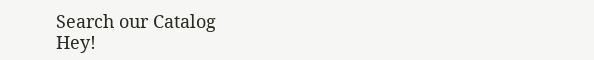Search our Catalog
Hey!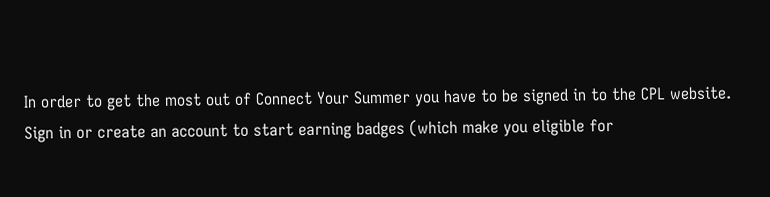In order to get the most out of Connect Your Summer you have to be signed in to the CPL website.
Sign in or create an account to start earning badges (which make you eligible for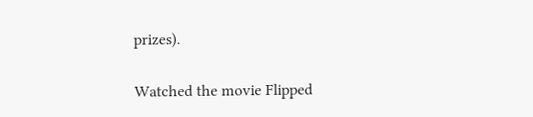prizes).

Watched the movie Flipped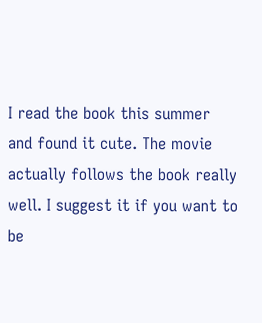I read the book this summer and found it cute. The movie actually follows the book really well. I suggest it if you want to be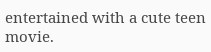entertained with a cute teen movie.